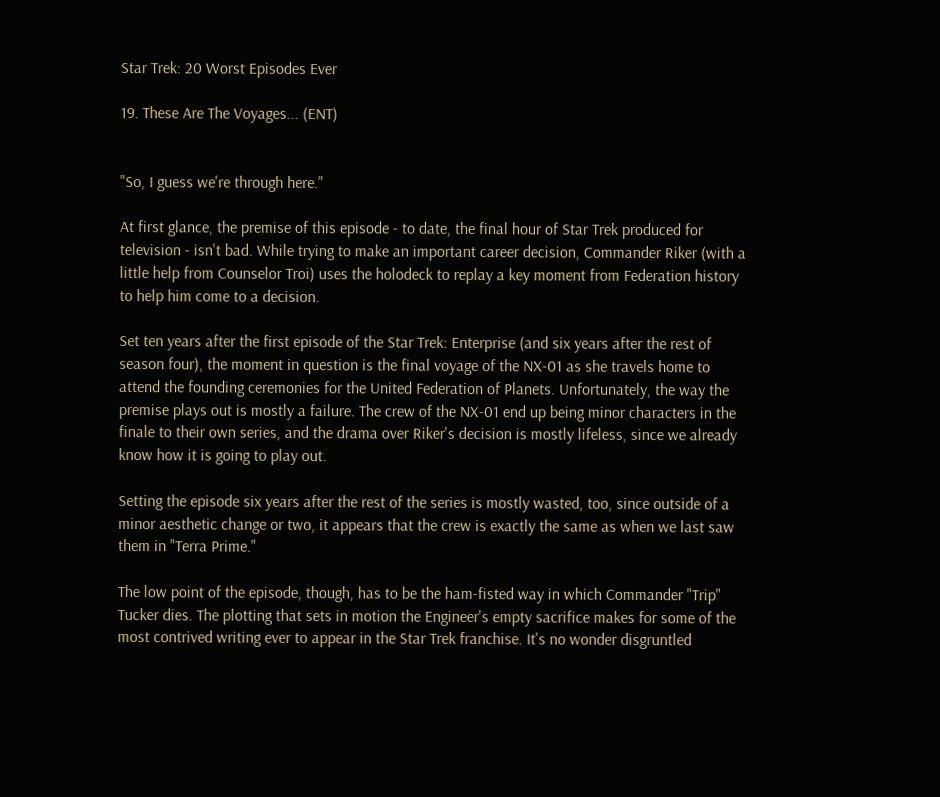Star Trek: 20 Worst Episodes Ever

19. These Are The Voyages... (ENT)


"So, I guess we're through here."

At first glance, the premise of this episode - to date, the final hour of Star Trek produced for television - isn't bad. While trying to make an important career decision, Commander Riker (with a little help from Counselor Troi) uses the holodeck to replay a key moment from Federation history to help him come to a decision.

Set ten years after the first episode of the Star Trek: Enterprise (and six years after the rest of season four), the moment in question is the final voyage of the NX-01 as she travels home to attend the founding ceremonies for the United Federation of Planets. Unfortunately, the way the premise plays out is mostly a failure. The crew of the NX-01 end up being minor characters in the finale to their own series, and the drama over Riker's decision is mostly lifeless, since we already know how it is going to play out.

Setting the episode six years after the rest of the series is mostly wasted, too, since outside of a minor aesthetic change or two, it appears that the crew is exactly the same as when we last saw them in "Terra Prime."

The low point of the episode, though, has to be the ham-fisted way in which Commander "Trip" Tucker dies. The plotting that sets in motion the Engineer's empty sacrifice makes for some of the most contrived writing ever to appear in the Star Trek franchise. It's no wonder disgruntled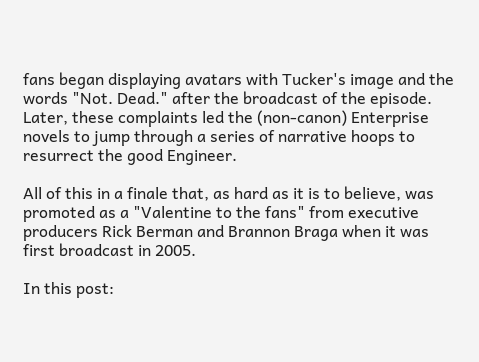fans began displaying avatars with Tucker's image and the words "Not. Dead." after the broadcast of the episode. Later, these complaints led the (non-canon) Enterprise novels to jump through a series of narrative hoops to resurrect the good Engineer.

All of this in a finale that, as hard as it is to believe, was promoted as a "Valentine to the fans" from executive producers Rick Berman and Brannon Braga when it was first broadcast in 2005.

In this post: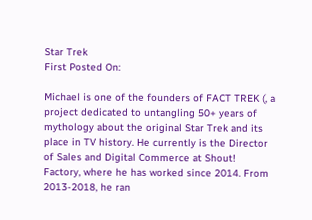Star Trek
First Posted On:

Michael is one of the founders of FACT TREK (, a project dedicated to untangling 50+ years of mythology about the original Star Trek and its place in TV history. He currently is the Director of Sales and Digital Commerce at Shout! Factory, where he has worked since 2014. From 2013-2018, he ran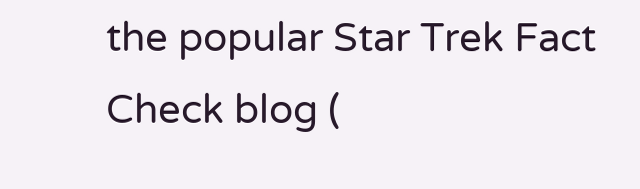the popular Star Trek Fact Check blog (